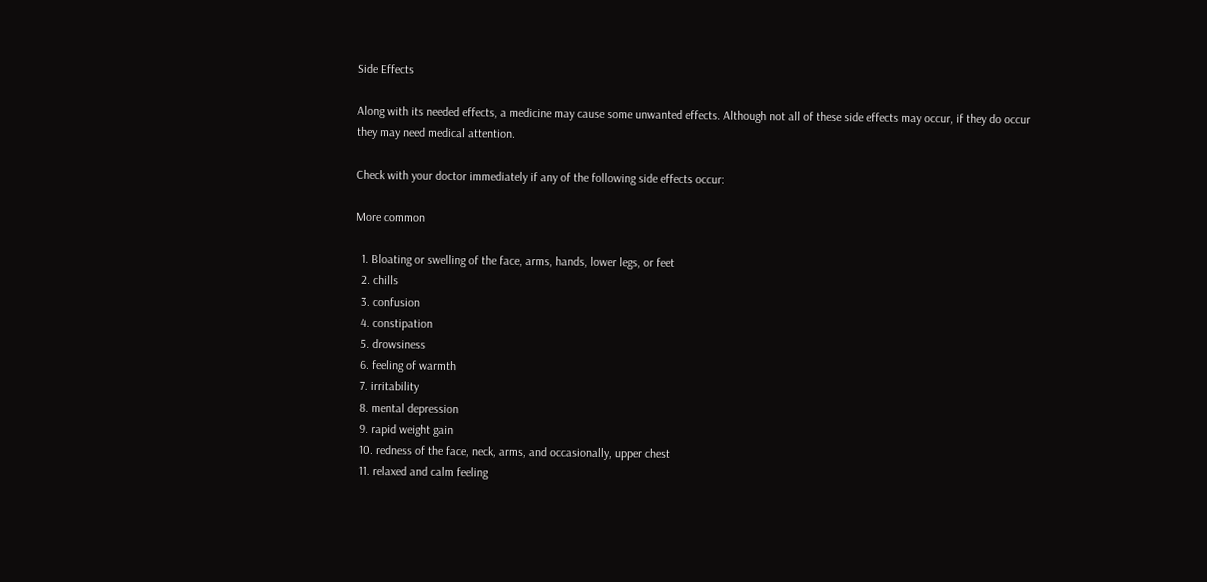Side Effects

Along with its needed effects, a medicine may cause some unwanted effects. Although not all of these side effects may occur, if they do occur they may need medical attention.

Check with your doctor immediately if any of the following side effects occur:

More common

  1. Bloating or swelling of the face, arms, hands, lower legs, or feet
  2. chills
  3. confusion
  4. constipation
  5. drowsiness
  6. feeling of warmth
  7. irritability
  8. mental depression
  9. rapid weight gain
  10. redness of the face, neck, arms, and occasionally, upper chest
  11. relaxed and calm feeling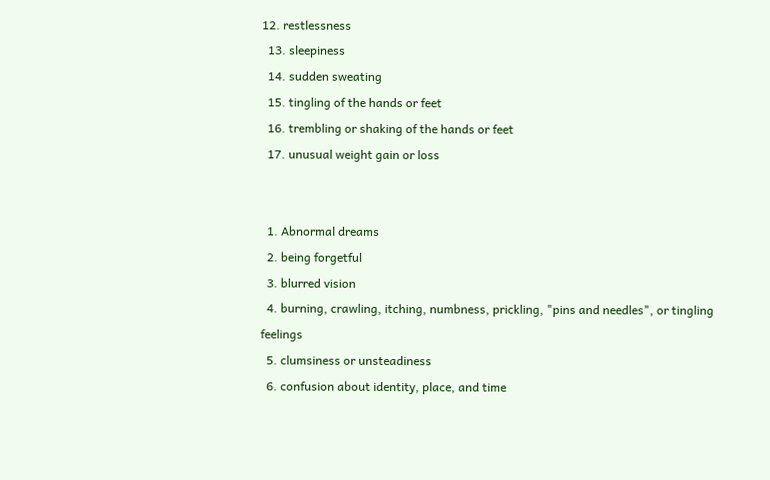12. restlessness
  13. sleepiness
  14. sudden sweating
  15. tingling of the hands or feet
  16. trembling or shaking of the hands or feet
  17. unusual weight gain or loss


  1. Abnormal dreams
  2. being forgetful
  3. blurred vision
  4. burning, crawling, itching, numbness, prickling, "pins and needles", or tingling feelings
  5. clumsiness or unsteadiness
  6. confusion about identity, place, and time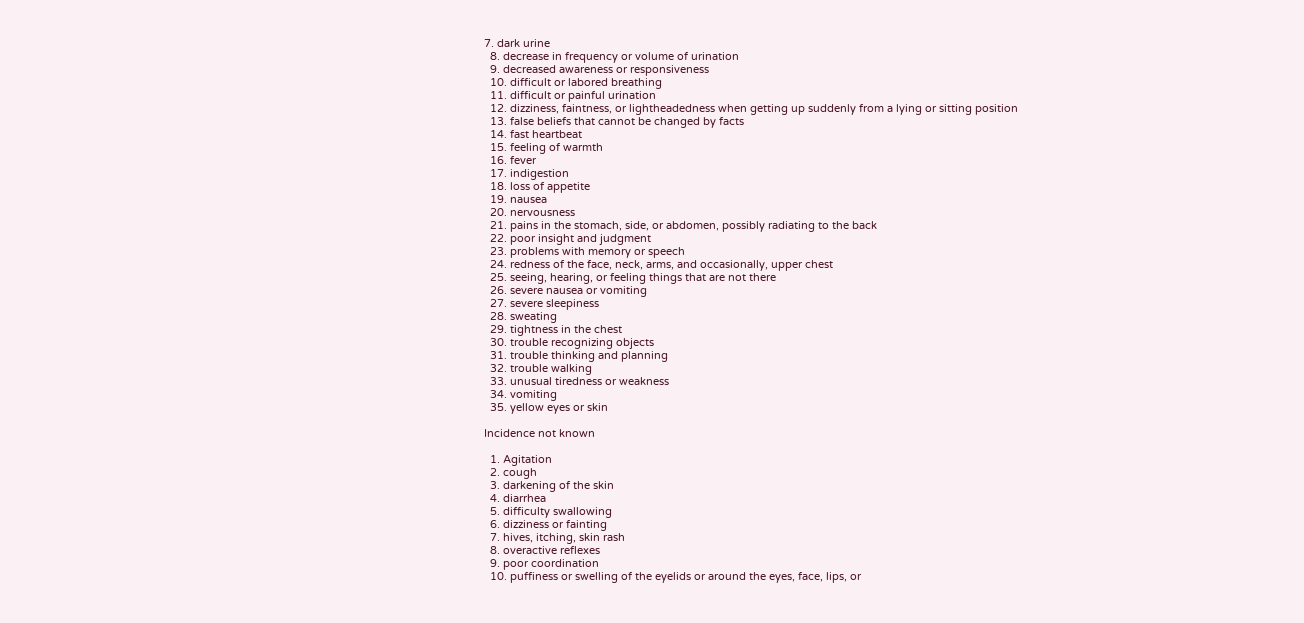7. dark urine
  8. decrease in frequency or volume of urination
  9. decreased awareness or responsiveness
  10. difficult or labored breathing
  11. difficult or painful urination
  12. dizziness, faintness, or lightheadedness when getting up suddenly from a lying or sitting position
  13. false beliefs that cannot be changed by facts
  14. fast heartbeat
  15. feeling of warmth
  16. fever
  17. indigestion
  18. loss of appetite
  19. nausea
  20. nervousness
  21. pains in the stomach, side, or abdomen, possibly radiating to the back
  22. poor insight and judgment
  23. problems with memory or speech
  24. redness of the face, neck, arms, and occasionally, upper chest
  25. seeing, hearing, or feeling things that are not there
  26. severe nausea or vomiting
  27. severe sleepiness
  28. sweating
  29. tightness in the chest
  30. trouble recognizing objects
  31. trouble thinking and planning
  32. trouble walking
  33. unusual tiredness or weakness
  34. vomiting
  35. yellow eyes or skin

Incidence not known

  1. Agitation
  2. cough
  3. darkening of the skin
  4. diarrhea
  5. difficulty swallowing
  6. dizziness or fainting
  7. hives, itching, skin rash
  8. overactive reflexes
  9. poor coordination
  10. puffiness or swelling of the eyelids or around the eyes, face, lips, or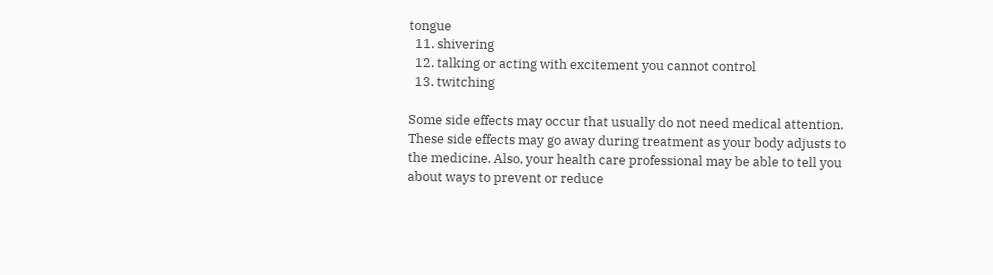tongue
  11. shivering
  12. talking or acting with excitement you cannot control
  13. twitching

Some side effects may occur that usually do not need medical attention. These side effects may go away during treatment as your body adjusts to the medicine. Also, your health care professional may be able to tell you about ways to prevent or reduce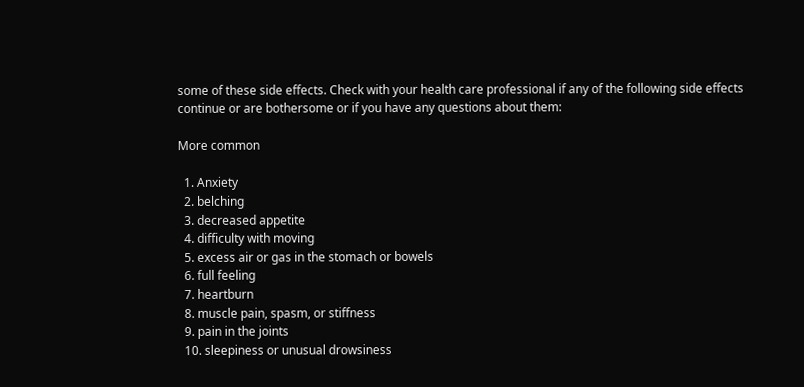some of these side effects. Check with your health care professional if any of the following side effects continue or are bothersome or if you have any questions about them:

More common

  1. Anxiety
  2. belching
  3. decreased appetite
  4. difficulty with moving
  5. excess air or gas in the stomach or bowels
  6. full feeling
  7. heartburn
  8. muscle pain, spasm, or stiffness
  9. pain in the joints
  10. sleepiness or unusual drowsiness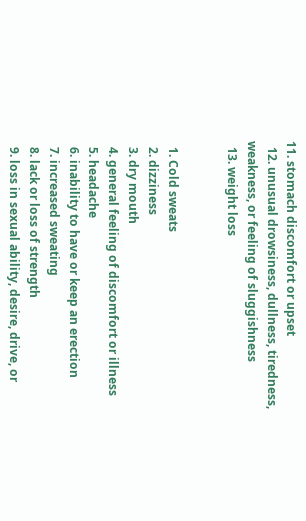11. stomach discomfort or upset
  12. unusual drowsiness, dullness, tiredness, weakness, or feeling of sluggishness
  13. weight loss


  1. Cold sweats
  2. dizziness
  3. dry mouth
  4. general feeling of discomfort or illness
  5. headache
  6. inability to have or keep an erection
  7. increased sweating
  8. lack or loss of strength
  9. loss in sexual ability, desire, drive, or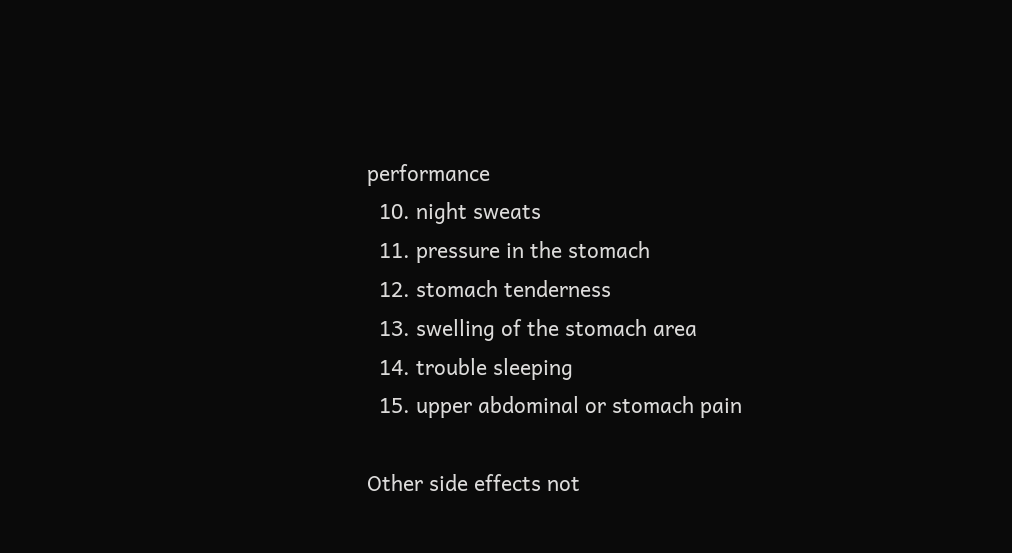performance
  10. night sweats
  11. pressure in the stomach
  12. stomach tenderness
  13. swelling of the stomach area
  14. trouble sleeping
  15. upper abdominal or stomach pain

Other side effects not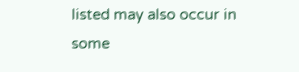listed may also occur in some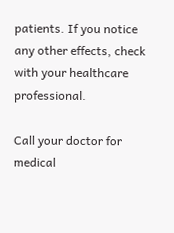patients. If you notice any other effects, check with your healthcare professional.

Call your doctor for medical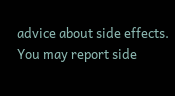advice about side effects. You may report side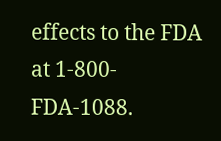effects to the FDA at 1-800-FDA-1088.